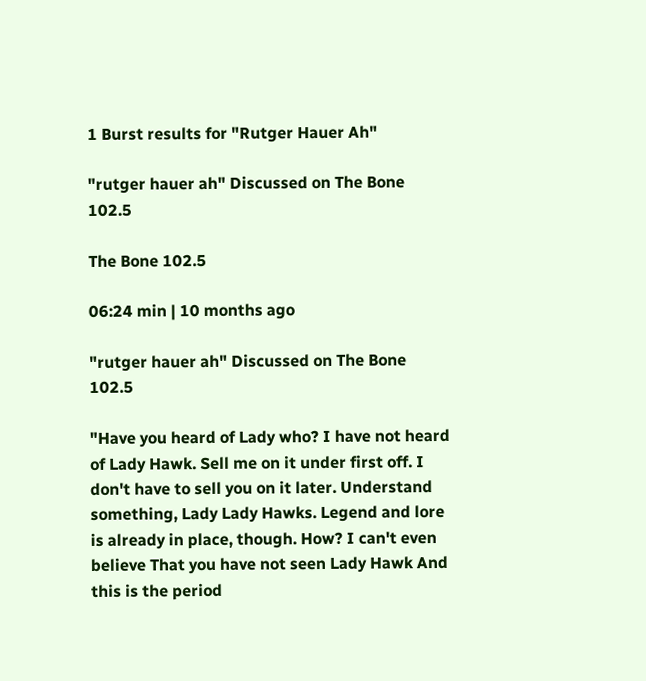1 Burst results for "Rutger Hauer Ah"

"rutger hauer ah" Discussed on The Bone 102.5

The Bone 102.5

06:24 min | 10 months ago

"rutger hauer ah" Discussed on The Bone 102.5

"Have you heard of Lady who? I have not heard of Lady Hawk. Sell me on it under first off. I don't have to sell you on it later. Understand something, Lady Lady Hawks. Legend and lore is already in place, though. How? I can't even believe That you have not seen Lady Hawk And this is the period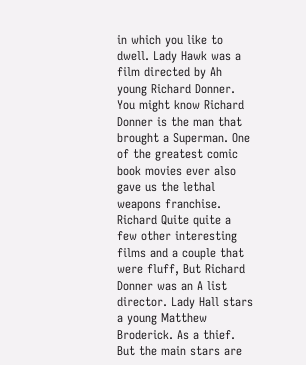in which you like to dwell. Lady Hawk was a film directed by Ah young Richard Donner. You might know Richard Donner is the man that brought a Superman. One of the greatest comic book movies ever also gave us the lethal weapons franchise. Richard Quite quite a few other interesting films and a couple that were fluff, But Richard Donner was an A list director. Lady Hall stars a young Matthew Broderick. As a thief. But the main stars are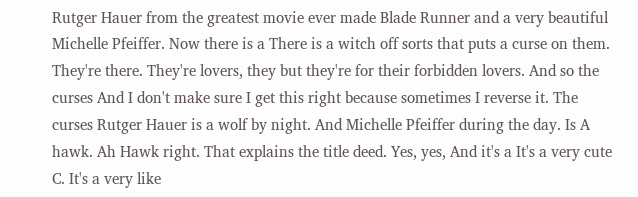Rutger Hauer from the greatest movie ever made Blade Runner and a very beautiful Michelle Pfeiffer. Now there is a There is a witch off sorts that puts a curse on them. They're there. They're lovers, they but they're for their forbidden lovers. And so the curses And I don't make sure I get this right because sometimes I reverse it. The curses Rutger Hauer is a wolf by night. And Michelle Pfeiffer during the day. Is A hawk. Ah Hawk right. That explains the title deed. Yes, yes, And it's a It's a very cute C. It's a very like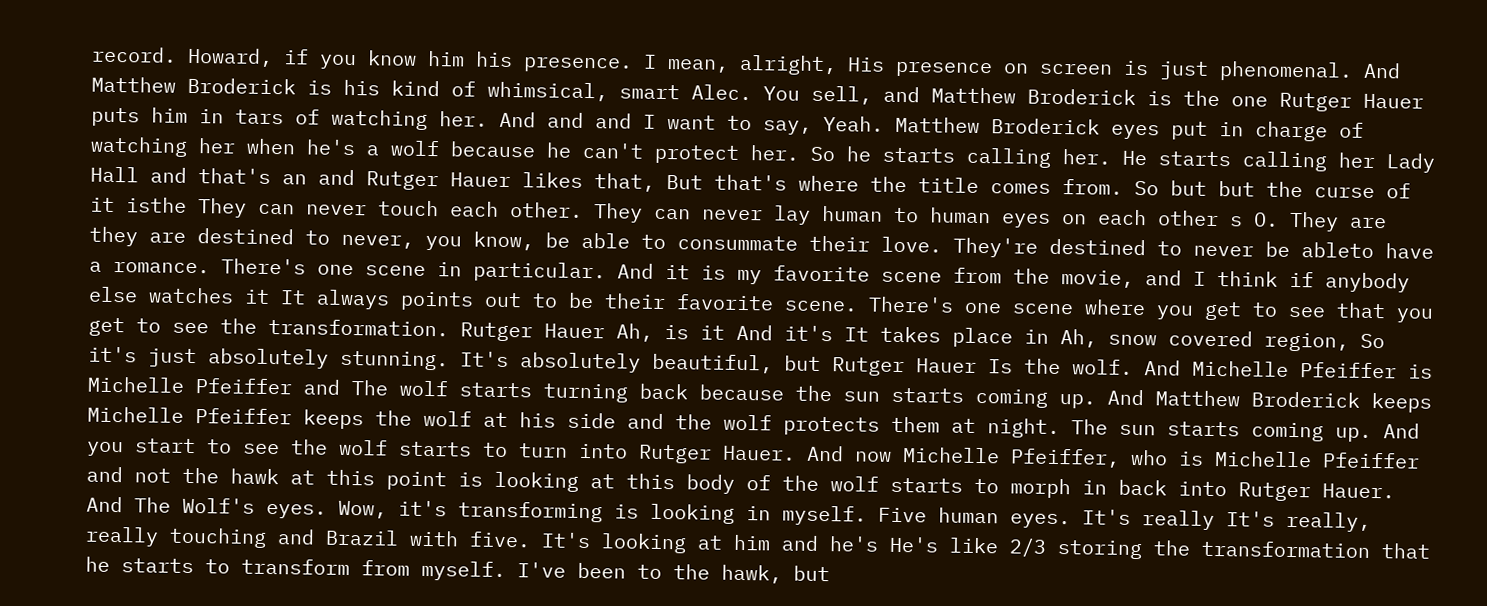record. Howard, if you know him his presence. I mean, alright, His presence on screen is just phenomenal. And Matthew Broderick is his kind of whimsical, smart Alec. You sell, and Matthew Broderick is the one Rutger Hauer puts him in tars of watching her. And and and I want to say, Yeah. Matthew Broderick eyes put in charge of watching her when he's a wolf because he can't protect her. So he starts calling her. He starts calling her Lady Hall and that's an and Rutger Hauer likes that, But that's where the title comes from. So but but the curse of it isthe They can never touch each other. They can never lay human to human eyes on each other s O. They are they are destined to never, you know, be able to consummate their love. They're destined to never be ableto have a romance. There's one scene in particular. And it is my favorite scene from the movie, and I think if anybody else watches it It always points out to be their favorite scene. There's one scene where you get to see that you get to see the transformation. Rutger Hauer Ah, is it And it's It takes place in Ah, snow covered region, So it's just absolutely stunning. It's absolutely beautiful, but Rutger Hauer Is the wolf. And Michelle Pfeiffer is Michelle Pfeiffer and The wolf starts turning back because the sun starts coming up. And Matthew Broderick keeps Michelle Pfeiffer keeps the wolf at his side and the wolf protects them at night. The sun starts coming up. And you start to see the wolf starts to turn into Rutger Hauer. And now Michelle Pfeiffer, who is Michelle Pfeiffer and not the hawk at this point is looking at this body of the wolf starts to morph in back into Rutger Hauer. And The Wolf's eyes. Wow, it's transforming is looking in myself. Five human eyes. It's really It's really, really touching and Brazil with five. It's looking at him and he's He's like 2/3 storing the transformation that he starts to transform from myself. I've been to the hawk, but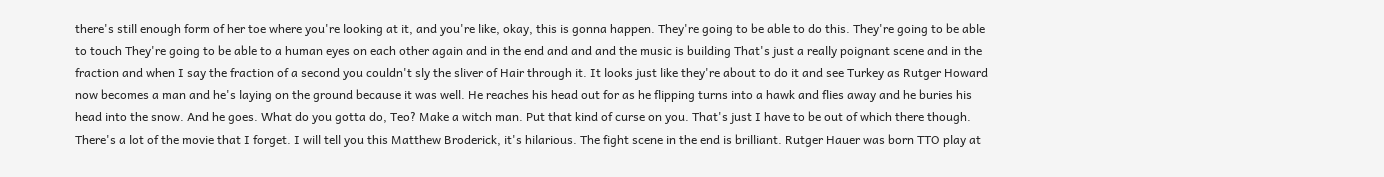there's still enough form of her toe where you're looking at it, and you're like, okay, this is gonna happen. They're going to be able to do this. They're going to be able to touch They're going to be able to a human eyes on each other again and in the end and and and the music is building That's just a really poignant scene and in the fraction and when I say the fraction of a second you couldn't sly the sliver of Hair through it. It looks just like they're about to do it and see Turkey as Rutger Howard now becomes a man and he's laying on the ground because it was well. He reaches his head out for as he flipping turns into a hawk and flies away and he buries his head into the snow. And he goes. What do you gotta do, Teo? Make a witch man. Put that kind of curse on you. That's just I have to be out of which there though. There's a lot of the movie that I forget. I will tell you this Matthew Broderick, it's hilarious. The fight scene in the end is brilliant. Rutger Hauer was born TTO play at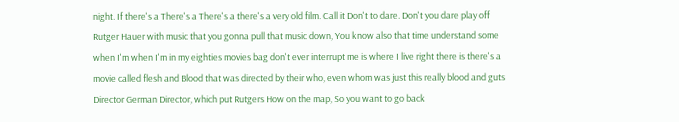night. If there's a There's a There's a there's a very old film. Call it Don't to dare. Don't you dare play off Rutger Hauer with music that you gonna pull that music down, You know also that time understand some when I'm when I'm in my eighties movies bag don't ever interrupt me is where I live right there is there's a movie called flesh and Blood that was directed by their who, even whom was just this really blood and guts Director German Director, which put Rutgers How on the map, So you want to go back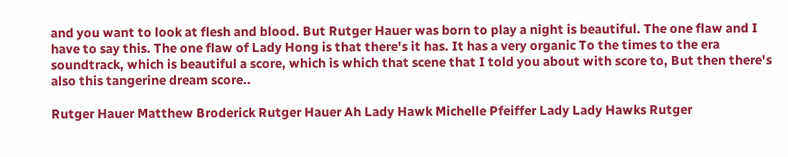and you want to look at flesh and blood. But Rutger Hauer was born to play a night is beautiful. The one flaw and I have to say this. The one flaw of Lady Hong is that there's it has. It has a very organic To the times to the era soundtrack, which is beautiful a score, which is which that scene that I told you about with score to, But then there's also this tangerine dream score..

Rutger Hauer Matthew Broderick Rutger Hauer Ah Lady Hawk Michelle Pfeiffer Lady Lady Hawks Rutger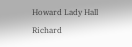Howard Lady Hall Richard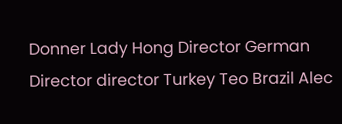Donner Lady Hong Director German Director director Turkey Teo Brazil Alec